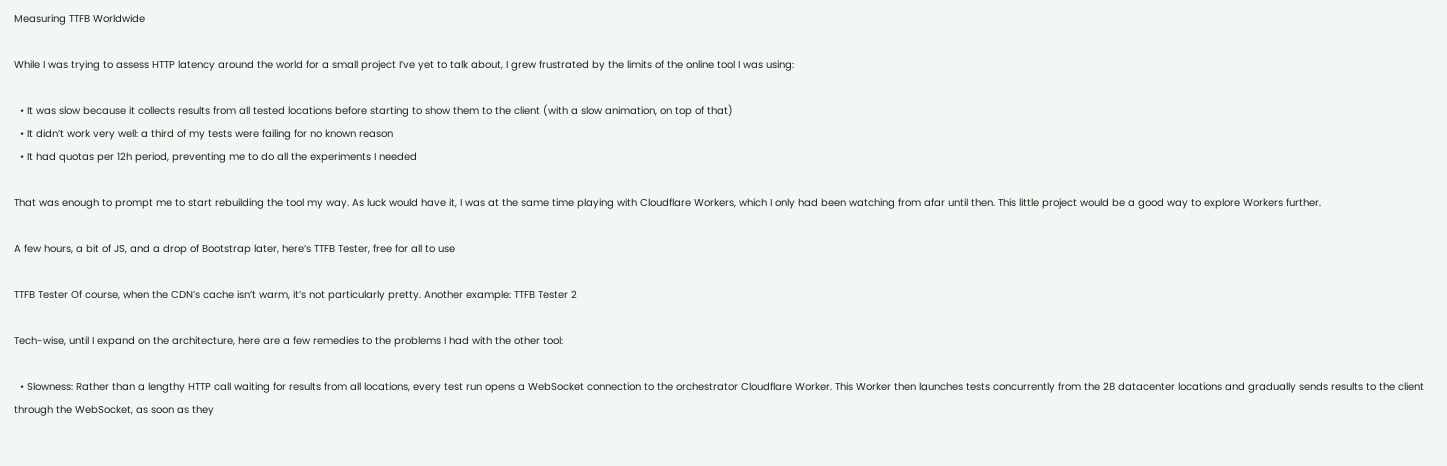Measuring TTFB Worldwide

While I was trying to assess HTTP latency around the world for a small project I’ve yet to talk about, I grew frustrated by the limits of the online tool I was using:

  • It was slow because it collects results from all tested locations before starting to show them to the client (with a slow animation, on top of that)
  • It didn’t work very well: a third of my tests were failing for no known reason
  • It had quotas per 12h period, preventing me to do all the experiments I needed

That was enough to prompt me to start rebuilding the tool my way. As luck would have it, I was at the same time playing with Cloudflare Workers, which I only had been watching from afar until then. This little project would be a good way to explore Workers further.

A few hours, a bit of JS, and a drop of Bootstrap later, here’s TTFB Tester, free for all to use

TTFB Tester Of course, when the CDN’s cache isn’t warm, it’s not particularly pretty. Another example: TTFB Tester 2

Tech-wise, until I expand on the architecture, here are a few remedies to the problems I had with the other tool:

  • Slowness: Rather than a lengthy HTTP call waiting for results from all locations, every test run opens a WebSocket connection to the orchestrator Cloudflare Worker. This Worker then launches tests concurrently from the 28 datacenter locations and gradually sends results to the client through the WebSocket, as soon as they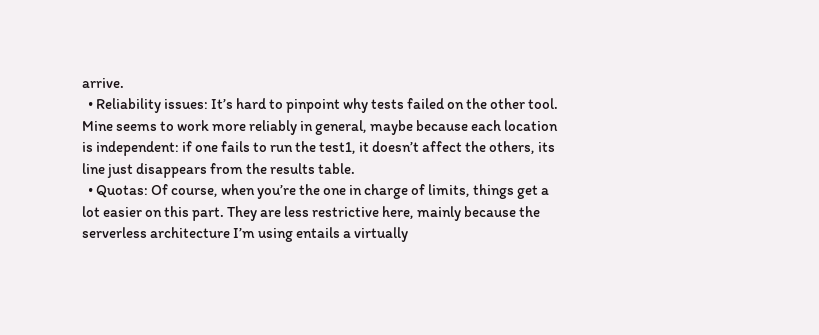arrive.
  • Reliability issues: It’s hard to pinpoint why tests failed on the other tool. Mine seems to work more reliably in general, maybe because each location is independent: if one fails to run the test1, it doesn’t affect the others, its line just disappears from the results table.
  • Quotas: Of course, when you’re the one in charge of limits, things get a lot easier on this part. They are less restrictive here, mainly because the serverless architecture I’m using entails a virtually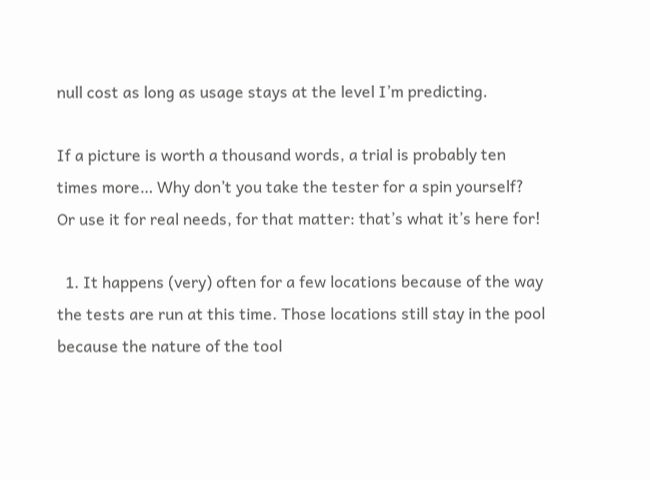null cost as long as usage stays at the level I’m predicting.

If a picture is worth a thousand words, a trial is probably ten times more… Why don’t you take the tester for a spin yourself? Or use it for real needs, for that matter: that’s what it’s here for!

  1. It happens (very) often for a few locations because of the way the tests are run at this time. Those locations still stay in the pool because the nature of the tool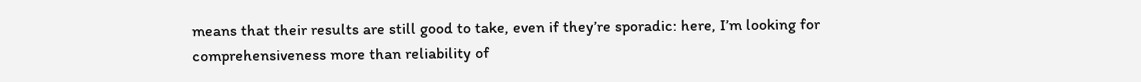means that their results are still good to take, even if they’re sporadic: here, I’m looking for comprehensiveness more than reliability of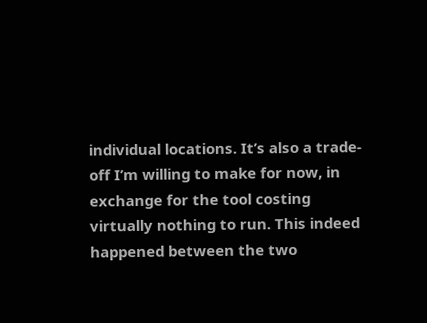individual locations. It’s also a trade-off I’m willing to make for now, in exchange for the tool costing virtually nothing to run. This indeed happened between the two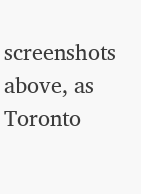screenshots above, as Toronto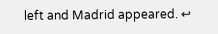left and Madrid appeared. ↩